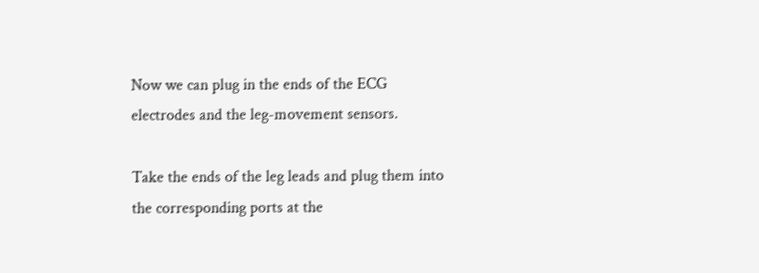Now we can plug in the ends of the ECG electrodes and the leg-movement sensors.

Take the ends of the leg leads and plug them into the corresponding ports at the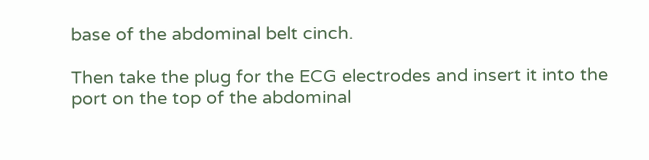base of the abdominal belt cinch.

Then take the plug for the ECG electrodes and insert it into the port on the top of the abdominal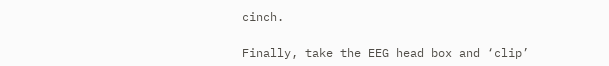cinch.

Finally, take the EEG head box and ‘clip’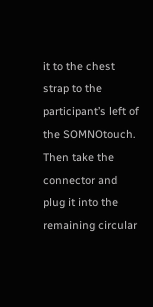it to the chest strap to the participant’s left of the SOMNOtouch. Then take the connector and plug it into the remaining circular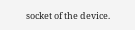socket of the device.